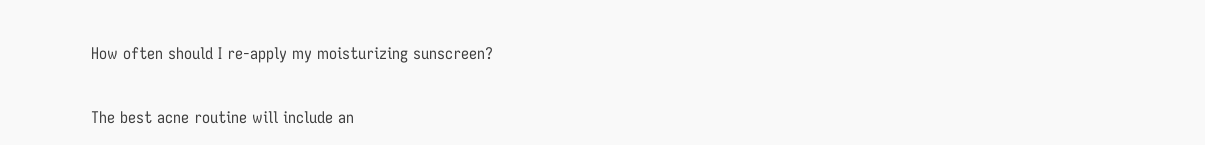How often should I re-apply my moisturizing sunscreen?

The best acne routine will include an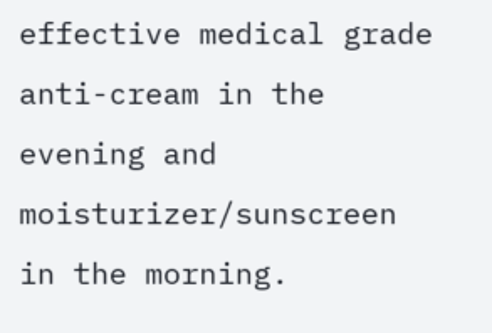effective medical grade anti-cream in the evening and moisturizer/sunscreen in the morning.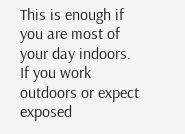This is enough if you are most of your day indoors. If you work outdoors or expect exposed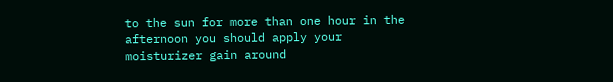to the sun for more than one hour in the afternoon you should apply your moisturizer gain around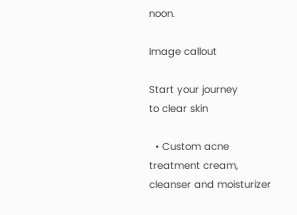noon.

Image callout

Start your journey
to clear skin

  • Custom acne treatment cream, cleanser and moisturizer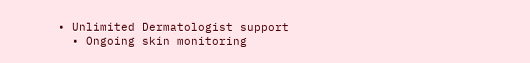• Unlimited Dermatologist support
  • Ongoing skin monitoring